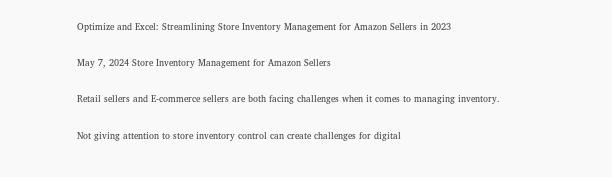Optimize and Excel: Streamlining Store Inventory Management for Amazon Sellers in 2023

May 7, 2024 Store Inventory Management for Amazon Sellers

Retail sellers and E-commerce sellers are both facing challenges when it comes to managing inventory.

Not giving attention to store inventory control can create challenges for digital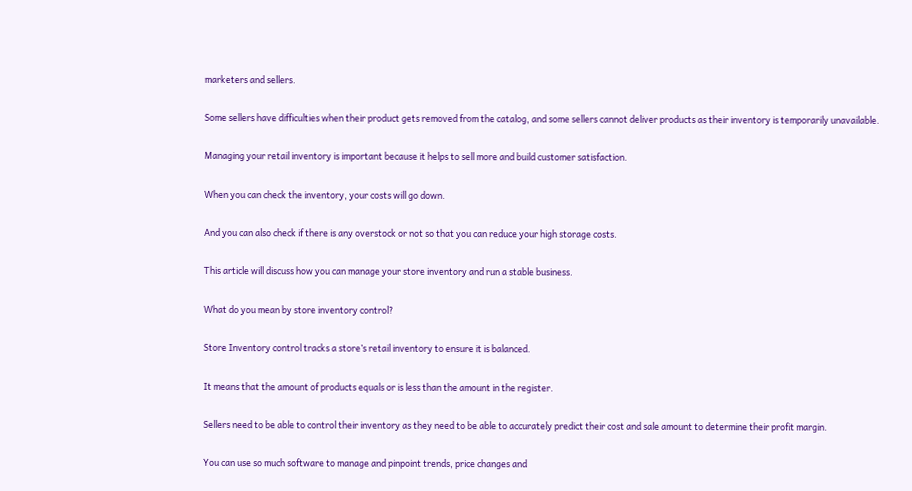marketers and sellers.

Some sellers have difficulties when their product gets removed from the catalog, and some sellers cannot deliver products as their inventory is temporarily unavailable.

Managing your retail inventory is important because it helps to sell more and build customer satisfaction.

When you can check the inventory, your costs will go down.

And you can also check if there is any overstock or not so that you can reduce your high storage costs.

This article will discuss how you can manage your store inventory and run a stable business.

What do you mean by store inventory control?

Store Inventory control tracks a store’s retail inventory to ensure it is balanced.

It means that the amount of products equals or is less than the amount in the register.

Sellers need to be able to control their inventory as they need to be able to accurately predict their cost and sale amount to determine their profit margin.

You can use so much software to manage and pinpoint trends, price changes and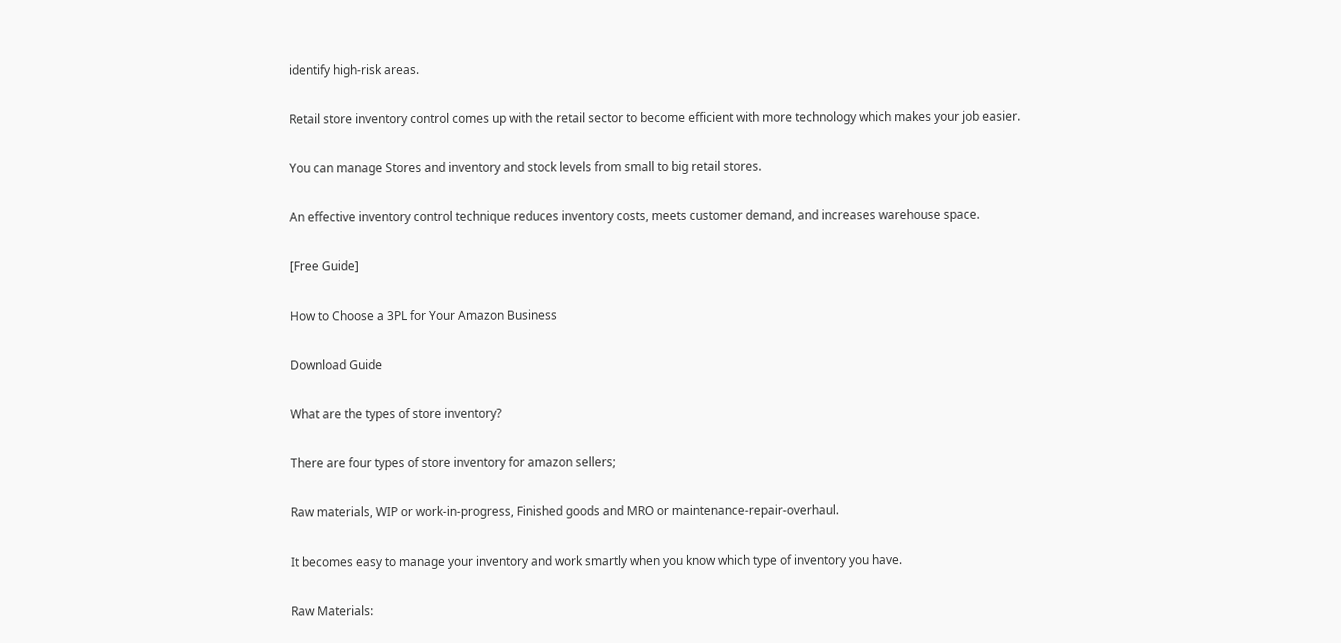identify high-risk areas.

Retail store inventory control comes up with the retail sector to become efficient with more technology which makes your job easier.

You can manage Stores and inventory and stock levels from small to big retail stores.

An effective inventory control technique reduces inventory costs, meets customer demand, and increases warehouse space.

[Free Guide]

How to Choose a 3PL for Your Amazon Business

Download Guide

What are the types of store inventory?

There are four types of store inventory for amazon sellers;

Raw materials, WIP or work-in-progress, Finished goods and MRO or maintenance-repair-overhaul.

It becomes easy to manage your inventory and work smartly when you know which type of inventory you have.

Raw Materials: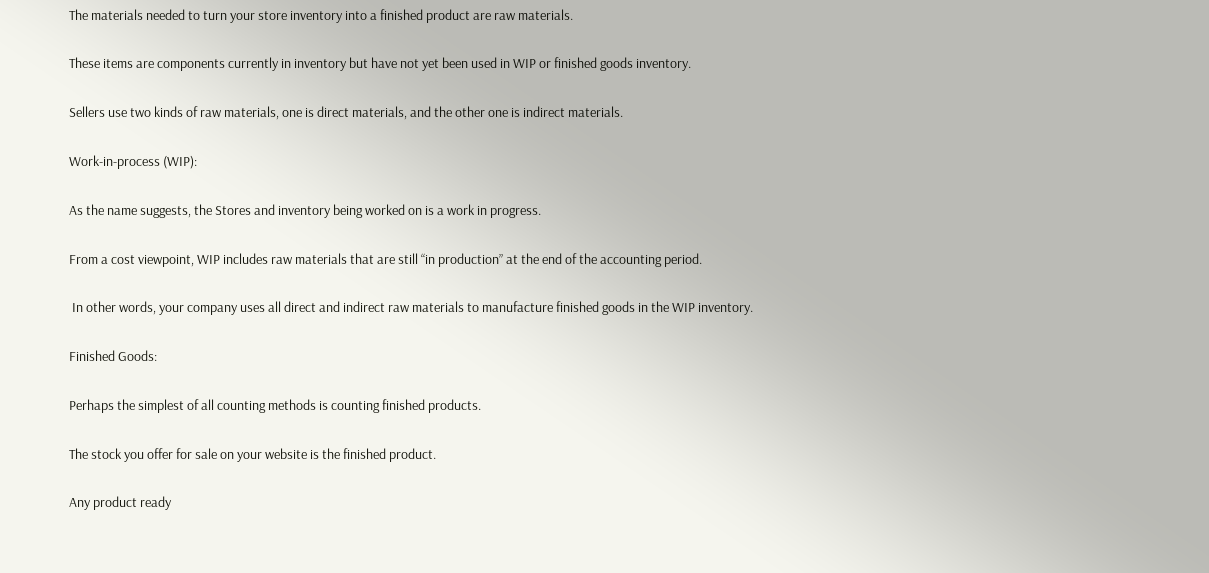The materials needed to turn your store inventory into a finished product are raw materials.

These items are components currently in inventory but have not yet been used in WIP or finished goods inventory.

Sellers use two kinds of raw materials, one is direct materials, and the other one is indirect materials.

Work-in-process (WIP):

As the name suggests, the Stores and inventory being worked on is a work in progress.

From a cost viewpoint, WIP includes raw materials that are still “in production” at the end of the accounting period.

 In other words, your company uses all direct and indirect raw materials to manufacture finished goods in the WIP inventory.

Finished Goods:

Perhaps the simplest of all counting methods is counting finished products.

The stock you offer for sale on your website is the finished product.

Any product ready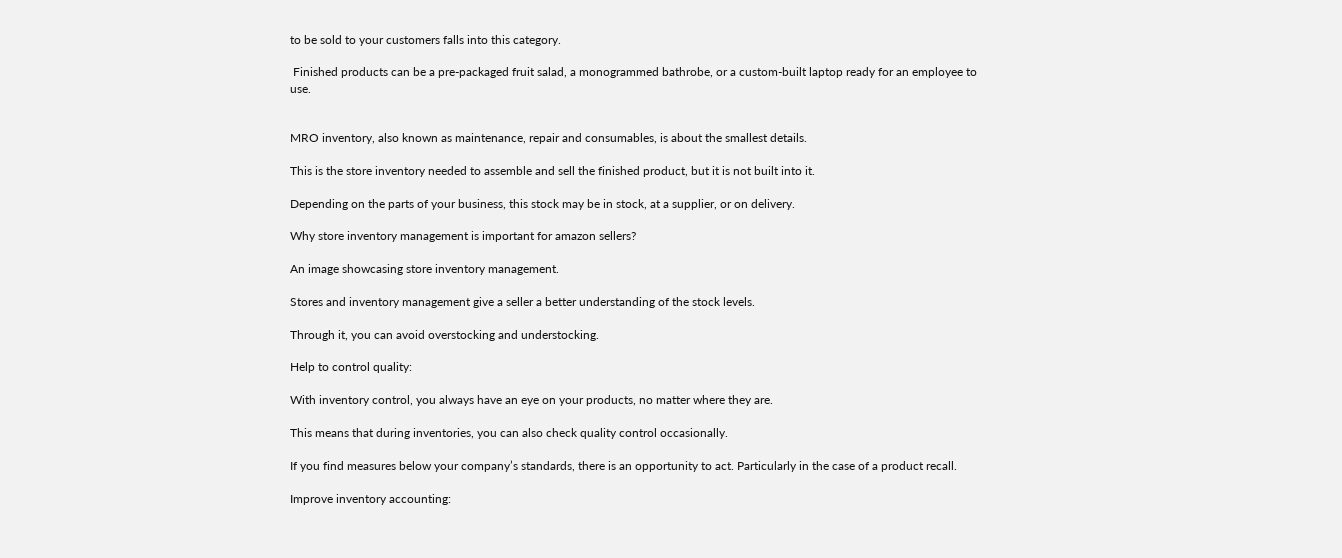to be sold to your customers falls into this category.

 Finished products can be a pre-packaged fruit salad, a monogrammed bathrobe, or a custom-built laptop ready for an employee to use.


MRO inventory, also known as maintenance, repair and consumables, is about the smallest details.

This is the store inventory needed to assemble and sell the finished product, but it is not built into it.

Depending on the parts of your business, this stock may be in stock, at a supplier, or on delivery.

Why store inventory management is important for amazon sellers?

An image showcasing store inventory management.

Stores and inventory management give a seller a better understanding of the stock levels.

Through it, you can avoid overstocking and understocking.

Help to control quality:

With inventory control, you always have an eye on your products, no matter where they are.

This means that during inventories, you can also check quality control occasionally.

If you find measures below your company’s standards, there is an opportunity to act. Particularly in the case of a product recall.

Improve inventory accounting: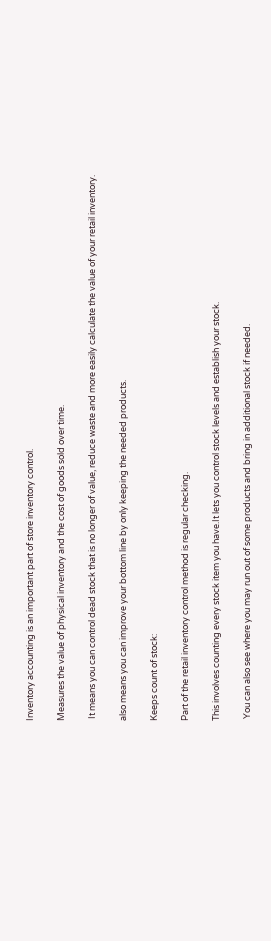Inventory accounting is an important part of store inventory control.

Measures the value of physical inventory and the cost of goods sold over time.

 It means you can control dead stock that is no longer of value, reduce waste and more easily calculate the value of your retail inventory.

also means you can improve your bottom line by only keeping the needed products.

Keeps count of stock:

Part of the retail inventory control method is regular checking.

This involves counting every stock item you have.It lets you control stock levels and establish your stock.

 You can also see where you may run out of some products and bring in additional stock if needed.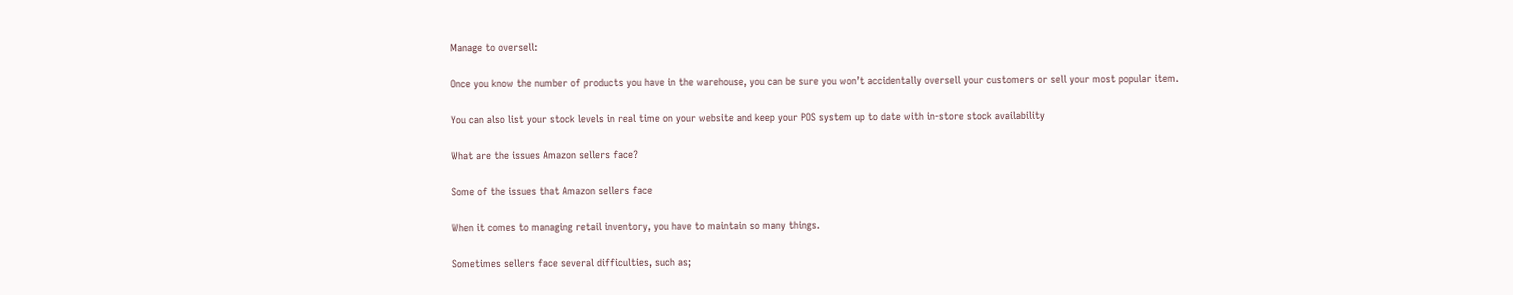Manage to oversell:

Once you know the number of products you have in the warehouse, you can be sure you won’t accidentally oversell your customers or sell your most popular item.

You can also list your stock levels in real time on your website and keep your POS system up to date with in-store stock availability

What are the issues Amazon sellers face?

Some of the issues that Amazon sellers face

When it comes to managing retail inventory, you have to maintain so many things.

Sometimes sellers face several difficulties, such as;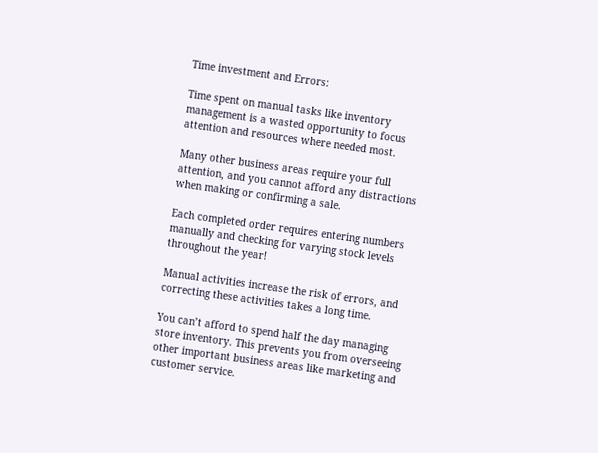Time investment and Errors:

Time spent on manual tasks like inventory management is a wasted opportunity to focus attention and resources where needed most.

Many other business areas require your full attention, and you cannot afford any distractions when making or confirming a sale.

Each completed order requires entering numbers manually and checking for varying stock levels throughout the year!

Manual activities increase the risk of errors, and correcting these activities takes a long time.

You can’t afford to spend half the day managing store inventory. This prevents you from overseeing other important business areas like marketing and customer service.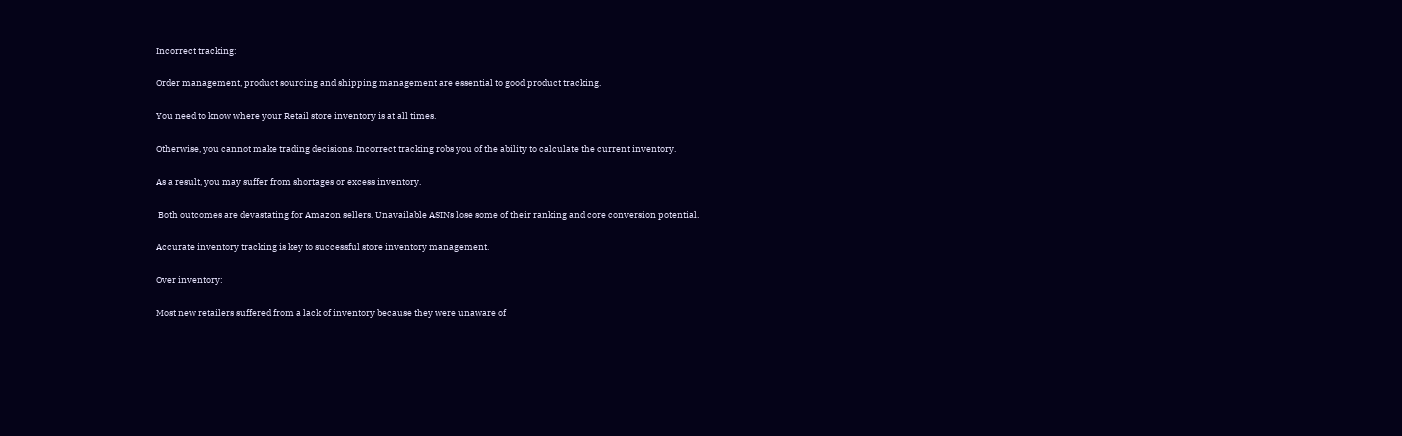Incorrect tracking:

Order management, product sourcing and shipping management are essential to good product tracking.

You need to know where your Retail store inventory is at all times.

Otherwise, you cannot make trading decisions. Incorrect tracking robs you of the ability to calculate the current inventory.

As a result, you may suffer from shortages or excess inventory.

 Both outcomes are devastating for Amazon sellers. Unavailable ASINs lose some of their ranking and core conversion potential.

Accurate inventory tracking is key to successful store inventory management.

Over inventory:

Most new retailers suffered from a lack of inventory because they were unaware of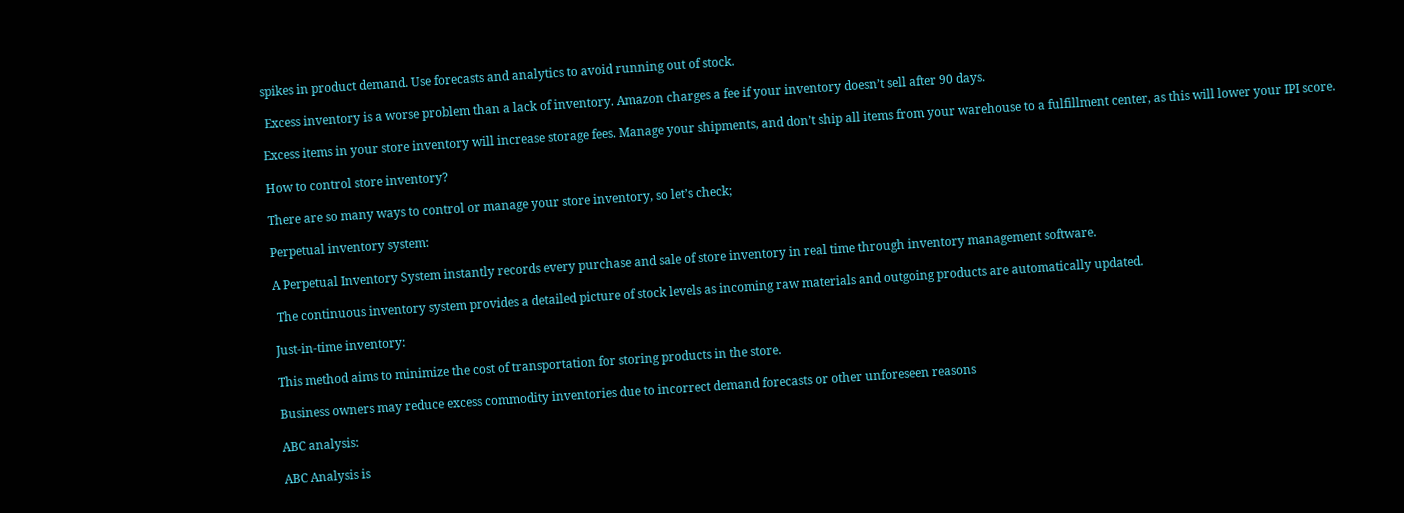spikes in product demand. Use forecasts and analytics to avoid running out of stock.

 Excess inventory is a worse problem than a lack of inventory. Amazon charges a fee if your inventory doesn’t sell after 90 days.

Excess items in your store inventory will increase storage fees. Manage your shipments, and don’t ship all items from your warehouse to a fulfillment center, as this will lower your IPI score.

How to control store inventory?

There are so many ways to control or manage your store inventory, so let’s check;

Perpetual inventory system:

A Perpetual Inventory System instantly records every purchase and sale of store inventory in real time through inventory management software.

 The continuous inventory system provides a detailed picture of stock levels as incoming raw materials and outgoing products are automatically updated.

Just-in-time inventory:

This method aims to minimize the cost of transportation for storing products in the store.

Business owners may reduce excess commodity inventories due to incorrect demand forecasts or other unforeseen reasons

ABC analysis:

ABC Analysis is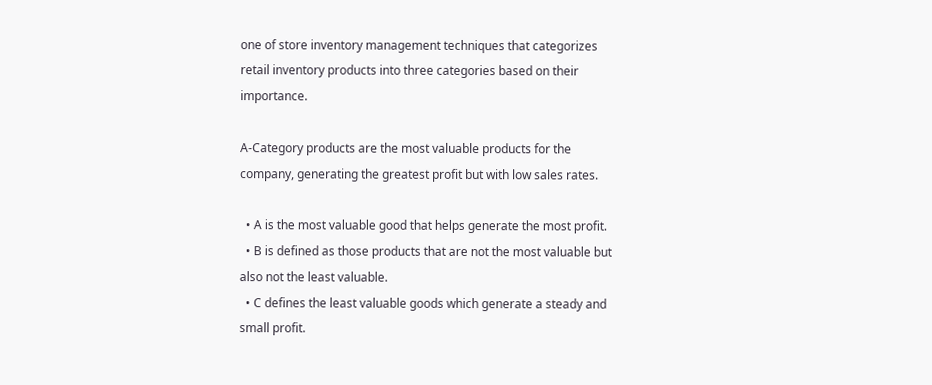one of store inventory management techniques that categorizes retail inventory products into three categories based on their importance.

A-Category products are the most valuable products for the company, generating the greatest profit but with low sales rates.

  • A is the most valuable good that helps generate the most profit.
  • B is defined as those products that are not the most valuable but also not the least valuable.
  • C defines the least valuable goods which generate a steady and small profit.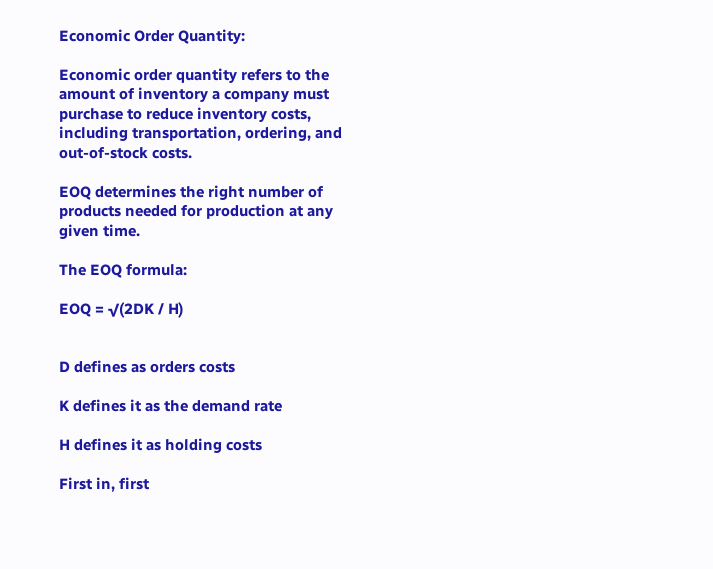Economic Order Quantity:

Economic order quantity refers to the amount of inventory a company must purchase to reduce inventory costs, including transportation, ordering, and out-of-stock costs.

EOQ determines the right number of products needed for production at any given time.

The EOQ formula:

EOQ = √(2DK / H)


D defines as orders costs

K defines it as the demand rate

H defines it as holding costs

First in, first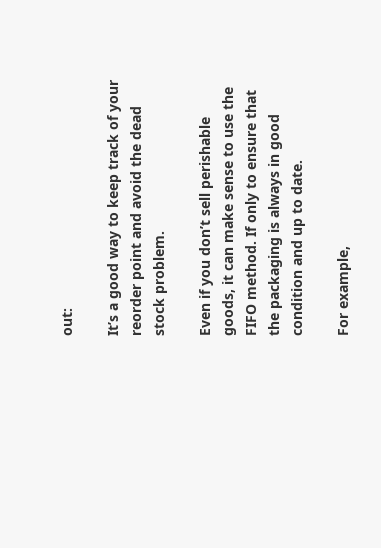out:

It’s a good way to keep track of your reorder point and avoid the dead stock problem.

Even if you don’t sell perishable goods, it can make sense to use the FIFO method. If only to ensure that the packaging is always in good condition and up to date.

For example,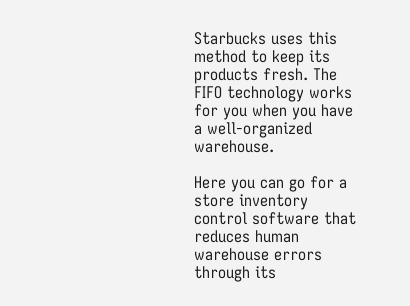Starbucks uses this method to keep its products fresh. The FIFO technology works for you when you have a well-organized warehouse.

Here you can go for a store inventory control software that reduces human warehouse errors through its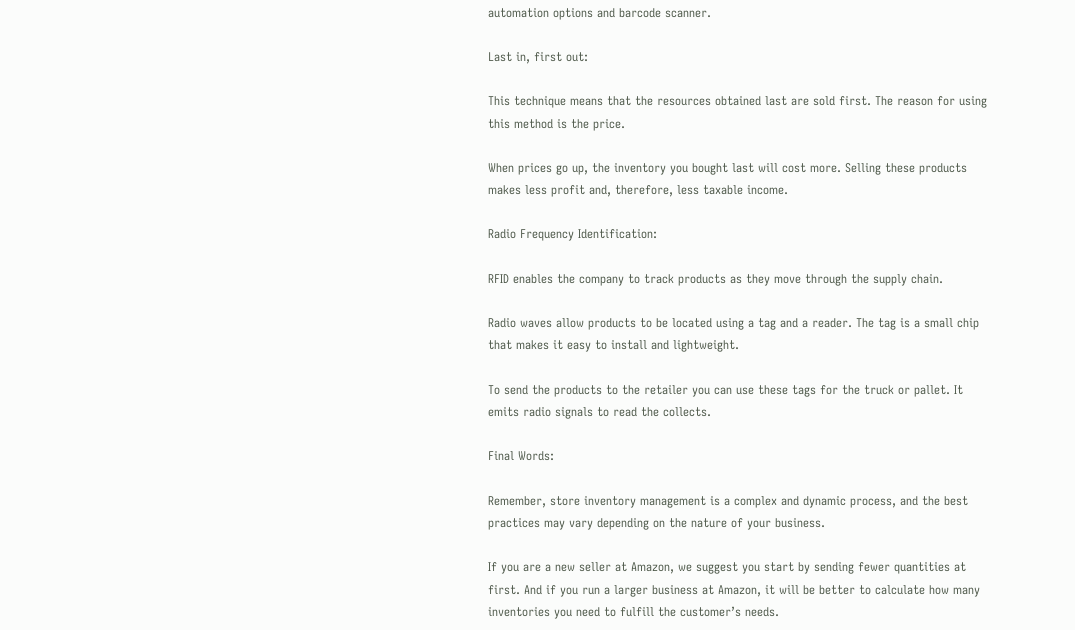automation options and barcode scanner.

Last in, first out:

This technique means that the resources obtained last are sold first. The reason for using this method is the price.

When prices go up, the inventory you bought last will cost more. Selling these products makes less profit and, therefore, less taxable income.

Radio Frequency Identification:

RFID enables the company to track products as they move through the supply chain.

Radio waves allow products to be located using a tag and a reader. The tag is a small chip that makes it easy to install and lightweight.

To send the products to the retailer you can use these tags for the truck or pallet. It emits radio signals to read the collects.

Final Words:

Remember, store inventory management is a complex and dynamic process, and the best practices may vary depending on the nature of your business.

If you are a new seller at Amazon, we suggest you start by sending fewer quantities at first. And if you run a larger business at Amazon, it will be better to calculate how many inventories you need to fulfill the customer’s needs.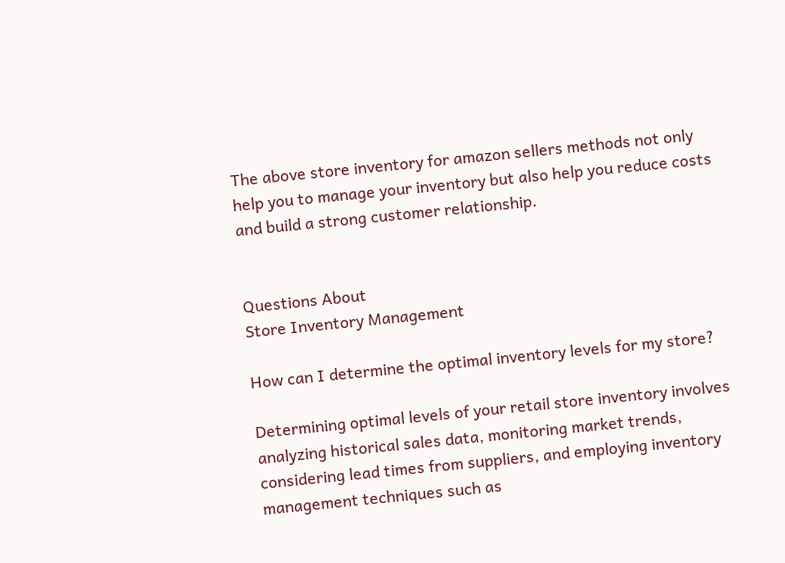The above store inventory for amazon sellers methods not only help you to manage your inventory but also help you reduce costs and build a strong customer relationship.


Questions About
Store Inventory Management

How can I determine the optimal inventory levels for my store?

Determining optimal levels of your retail store inventory involves analyzing historical sales data, monitoring market trends, considering lead times from suppliers, and employing inventory management techniques such as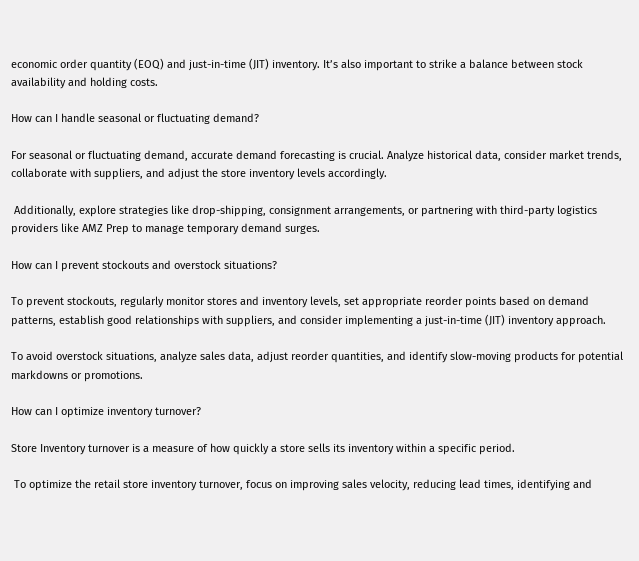economic order quantity (EOQ) and just-in-time (JIT) inventory. It’s also important to strike a balance between stock availability and holding costs.

How can I handle seasonal or fluctuating demand?

For seasonal or fluctuating demand, accurate demand forecasting is crucial. Analyze historical data, consider market trends, collaborate with suppliers, and adjust the store inventory levels accordingly.

 Additionally, explore strategies like drop-shipping, consignment arrangements, or partnering with third-party logistics providers like AMZ Prep to manage temporary demand surges.

How can I prevent stockouts and overstock situations?

To prevent stockouts, regularly monitor stores and inventory levels, set appropriate reorder points based on demand patterns, establish good relationships with suppliers, and consider implementing a just-in-time (JIT) inventory approach.

To avoid overstock situations, analyze sales data, adjust reorder quantities, and identify slow-moving products for potential markdowns or promotions.

How can I optimize inventory turnover?

Store Inventory turnover is a measure of how quickly a store sells its inventory within a specific period.

 To optimize the retail store inventory turnover, focus on improving sales velocity, reducing lead times, identifying and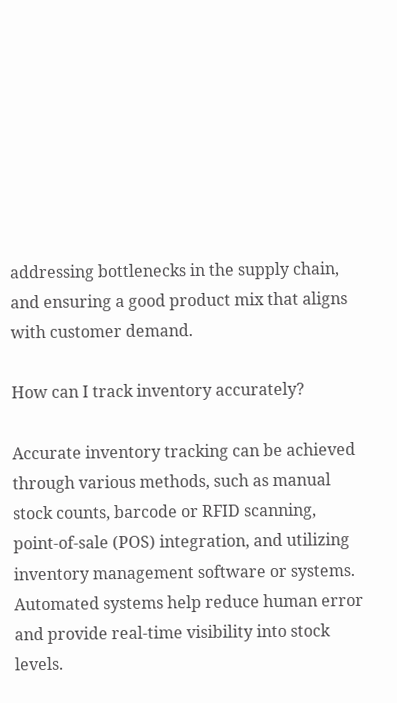addressing bottlenecks in the supply chain, and ensuring a good product mix that aligns with customer demand.

How can I track inventory accurately?

Accurate inventory tracking can be achieved through various methods, such as manual stock counts, barcode or RFID scanning, point-of-sale (POS) integration, and utilizing inventory management software or systems. Automated systems help reduce human error and provide real-time visibility into stock levels.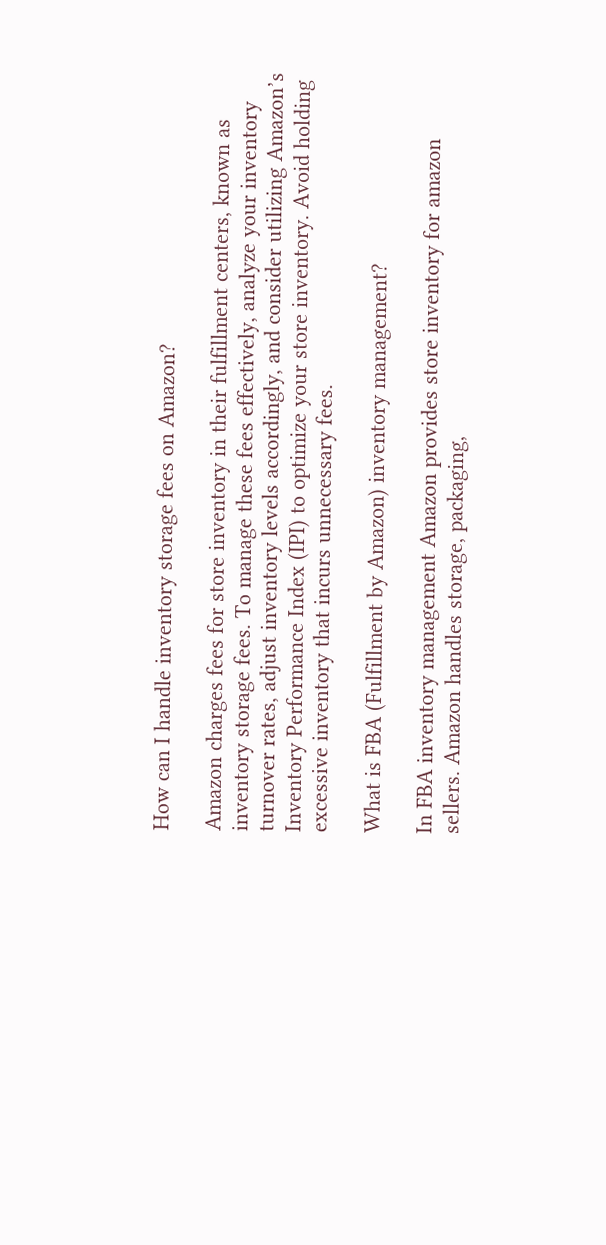How can I handle inventory storage fees on Amazon?

Amazon charges fees for store inventory in their fulfillment centers, known as inventory storage fees. To manage these fees effectively, analyze your inventory turnover rates, adjust inventory levels accordingly, and consider utilizing Amazon’s Inventory Performance Index (IPI) to optimize your store inventory. Avoid holding excessive inventory that incurs unnecessary fees.

What is FBA (Fulfillment by Amazon) inventory management?

In FBA inventory management Amazon provides store inventory for amazon sellers. Amazon handles storage, packaging,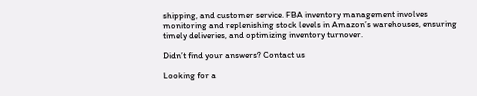shipping, and customer service. FBA inventory management involves monitoring and replenishing stock levels in Amazon’s warehouses, ensuring timely deliveries, and optimizing inventory turnover.

Didn’t find your answers? Contact us

Looking for a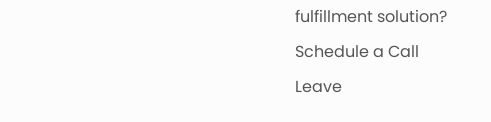fulfillment solution?

Schedule a Call

Leave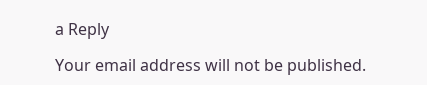a Reply

Your email address will not be published.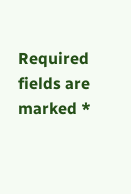Required fields are marked *